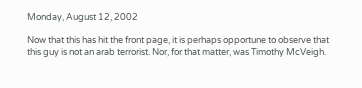Monday, August 12, 2002

Now that this has hit the front page, it is perhaps opportune to observe that this guy is not an arab terrorist. Nor, for that matter, was Timothy McVeigh.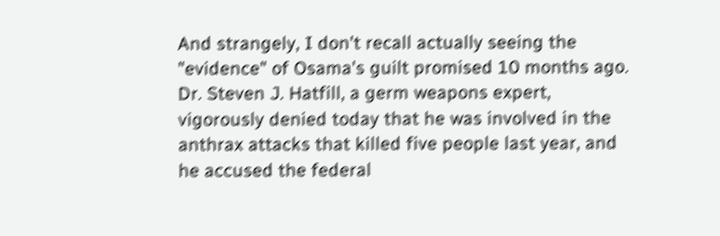And strangely, I don't recall actually seeing the "evidence" of Osama's guilt promised 10 months ago.
Dr. Steven J. Hatfill, a germ weapons expert, vigorously denied today that he was involved in the anthrax attacks that killed five people last year, and he accused the federal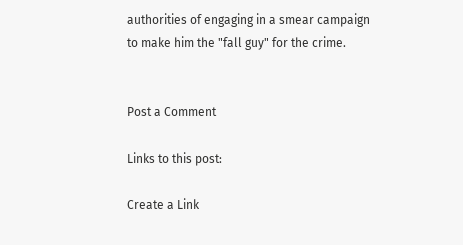authorities of engaging in a smear campaign to make him the "fall guy" for the crime.


Post a Comment

Links to this post:

Create a Link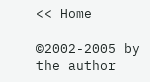<< Home

©2002-2005 by the author